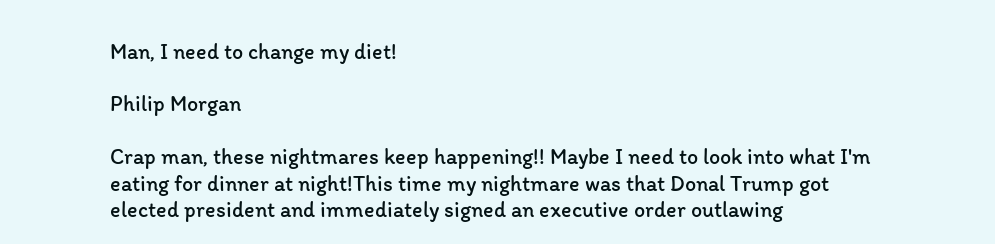Man, I need to change my diet!

Philip Morgan

Crap man, these nightmares keep happening!! Maybe I need to look into what I'm eating for dinner at night!This time my nightmare was that Donal Trump got elected president and immediately signed an executive order outlawing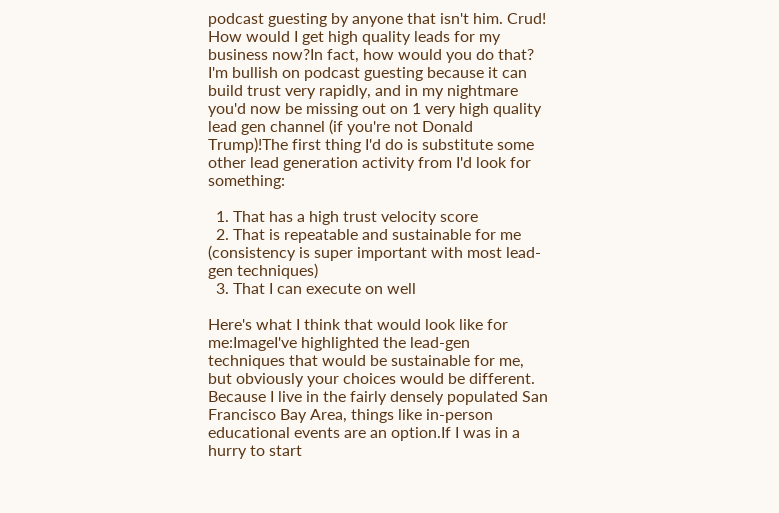podcast guesting by anyone that isn't him. Crud! How would I get high quality leads for my business now?In fact, how would you do that? I'm bullish on podcast guesting because it can build trust very rapidly, and in my nightmare you'd now be missing out on 1 very high quality lead gen channel (if you're not Donald Trump)!The first thing I'd do is substitute some other lead generation activity from I'd look for something:

  1. That has a high trust velocity score
  2. That is repeatable and sustainable for me (consistency is super important with most lead-gen techniques)
  3. That I can execute on well

Here's what I think that would look like for me:ImageI've highlighted the lead-gen techniques that would be sustainable for me, but obviously your choices would be different. Because I live in the fairly densely populated San Francisco Bay Area, things like in-person educational events are an option.If I was in a hurry to start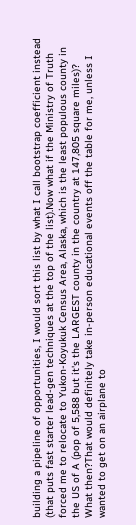building a pipeline of opportunities, I would sort this list by what I call bootstrap coefficient instead (that puts fast starter lead-gen techniques at the top of the list).Now what if the Ministry of Truth forced me to relocate to Yukon-Koyukuk Census Area, Alaska, which is the least populous county in the US of A (pop of 5,588 but it's the LARGEST county in the country at 147,805 square miles)? What then?That would definitely take in-person educational events off the table for me, unless I wanted to get on an airplane to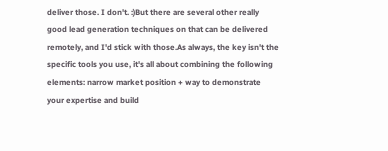deliver those. I don't. :)But there are several other really good lead generation techniques on that can be delivered remotely, and I'd stick with those.As always, the key isn't the specific tools you use, it's all about combining the following elements: narrow market position + way to demonstrate your expertise and build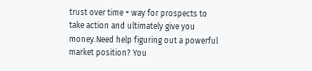trust over time + way for prospects to take action and ultimately give you money.Need help figuring out a powerful market position? You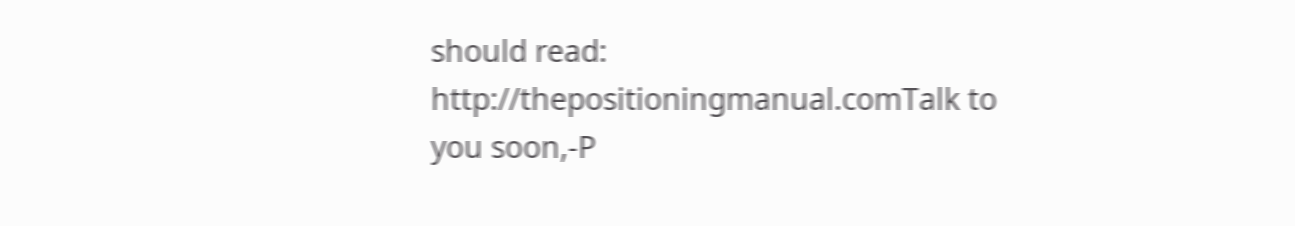should read: http://thepositioningmanual.comTalk to you soon,-P